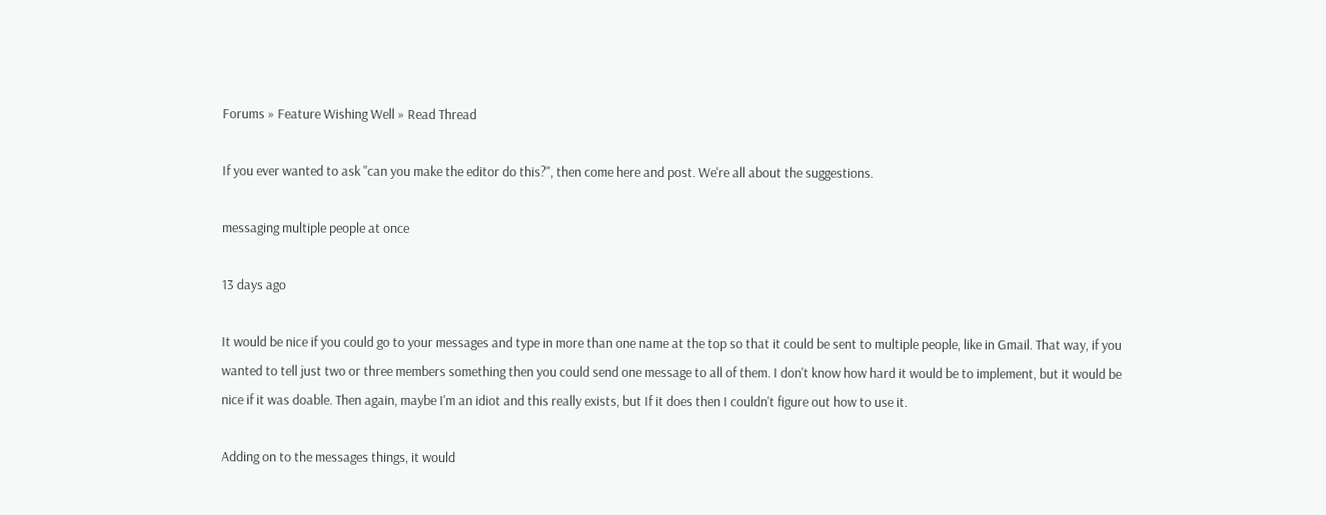Forums » Feature Wishing Well » Read Thread

If you ever wanted to ask "can you make the editor do this?", then come here and post. We're all about the suggestions.

messaging multiple people at once

13 days ago

It would be nice if you could go to your messages and type in more than one name at the top so that it could be sent to multiple people, like in Gmail. That way, if you wanted to tell just two or three members something then you could send one message to all of them. I don't know how hard it would be to implement, but it would be nice if it was doable. Then again, maybe I'm an idiot and this really exists, but If it does then I couldn't figure out how to use it.

Adding on to the messages things, it would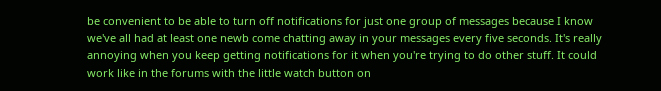be convenient to be able to turn off notifications for just one group of messages because I know we've all had at least one newb come chatting away in your messages every five seconds. It's really annoying when you keep getting notifications for it when you're trying to do other stuff. It could work like in the forums with the little watch button on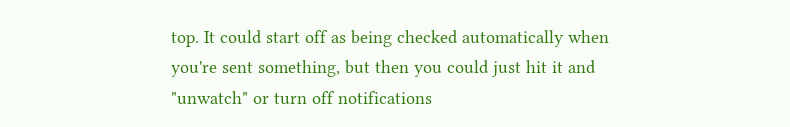top. It could start off as being checked automatically when you're sent something, but then you could just hit it and "unwatch" or turn off notifications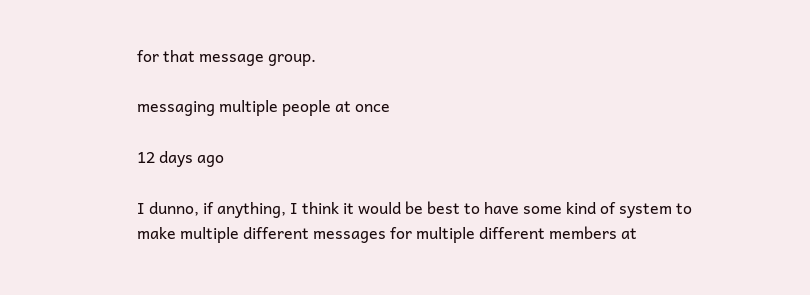for that message group.

messaging multiple people at once

12 days ago

I dunno, if anything, I think it would be best to have some kind of system to make multiple different messages for multiple different members at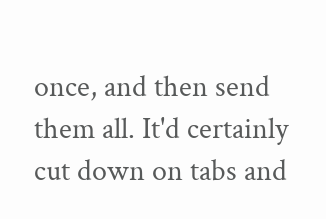once, and then send them all. It'd certainly cut down on tabs and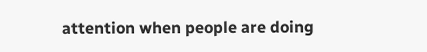attention when people are doing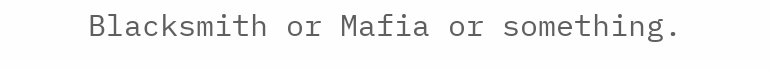Blacksmith or Mafia or something.